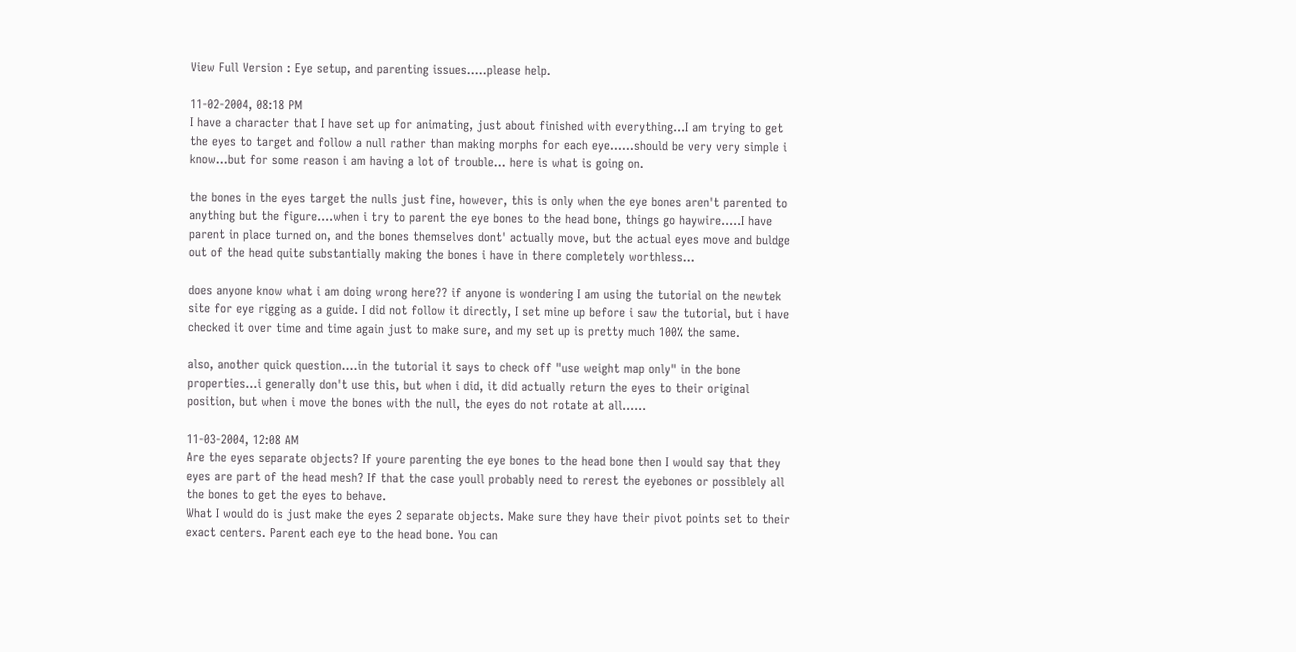View Full Version : Eye setup, and parenting issues.....please help.

11-02-2004, 08:18 PM
I have a character that I have set up for animating, just about finished with everything...I am trying to get the eyes to target and follow a null rather than making morphs for each eye......should be very very simple i know...but for some reason i am having a lot of trouble... here is what is going on.

the bones in the eyes target the nulls just fine, however, this is only when the eye bones aren't parented to anything but the figure....when i try to parent the eye bones to the head bone, things go haywire.....I have parent in place turned on, and the bones themselves dont' actually move, but the actual eyes move and buldge out of the head quite substantially making the bones i have in there completely worthless...

does anyone know what i am doing wrong here?? if anyone is wondering I am using the tutorial on the newtek site for eye rigging as a guide. I did not follow it directly, I set mine up before i saw the tutorial, but i have checked it over time and time again just to make sure, and my set up is pretty much 100% the same.

also, another quick question....in the tutorial it says to check off "use weight map only" in the bone properties...i generally don't use this, but when i did, it did actually return the eyes to their original position, but when i move the bones with the null, the eyes do not rotate at all......

11-03-2004, 12:08 AM
Are the eyes separate objects? If youre parenting the eye bones to the head bone then I would say that they eyes are part of the head mesh? If that the case youll probably need to rerest the eyebones or possiblely all the bones to get the eyes to behave.
What I would do is just make the eyes 2 separate objects. Make sure they have their pivot points set to their exact centers. Parent each eye to the head bone. You can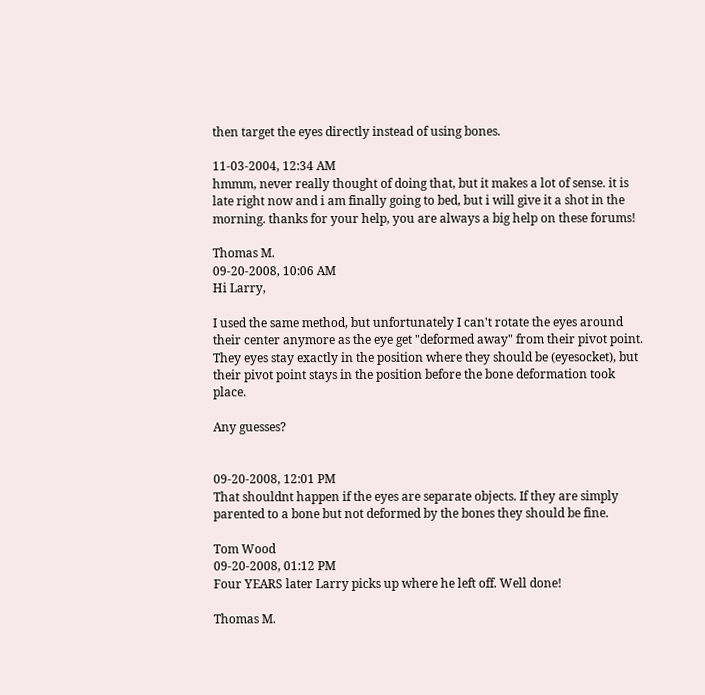then target the eyes directly instead of using bones.

11-03-2004, 12:34 AM
hmmm, never really thought of doing that, but it makes a lot of sense. it is late right now and i am finally going to bed, but i will give it a shot in the morning. thanks for your help, you are always a big help on these forums!

Thomas M.
09-20-2008, 10:06 AM
Hi Larry,

I used the same method, but unfortunately I can't rotate the eyes around their center anymore as the eye get "deformed away" from their pivot point. They eyes stay exactly in the position where they should be (eyesocket), but their pivot point stays in the position before the bone deformation took place.

Any guesses?


09-20-2008, 12:01 PM
That shouldnt happen if the eyes are separate objects. If they are simply parented to a bone but not deformed by the bones they should be fine.

Tom Wood
09-20-2008, 01:12 PM
Four YEARS later Larry picks up where he left off. Well done!

Thomas M.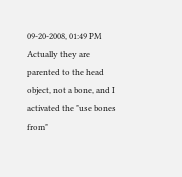09-20-2008, 01:49 PM
Actually they are parented to the head object, not a bone, and I activated the "use bones from"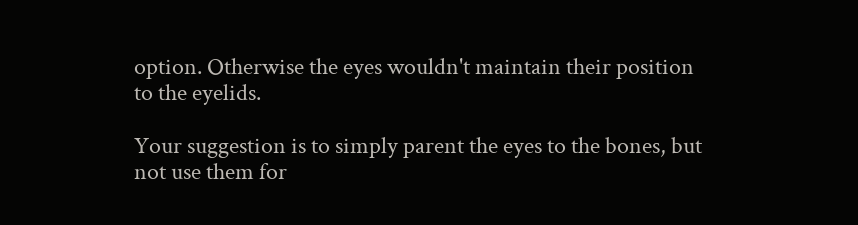option. Otherwise the eyes wouldn't maintain their position to the eyelids.

Your suggestion is to simply parent the eyes to the bones, but not use them for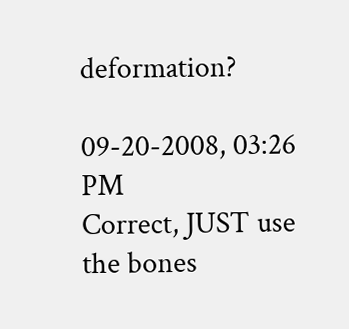deformation?

09-20-2008, 03:26 PM
Correct, JUST use the bones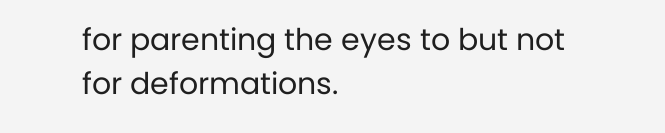for parenting the eyes to but not for deformations.